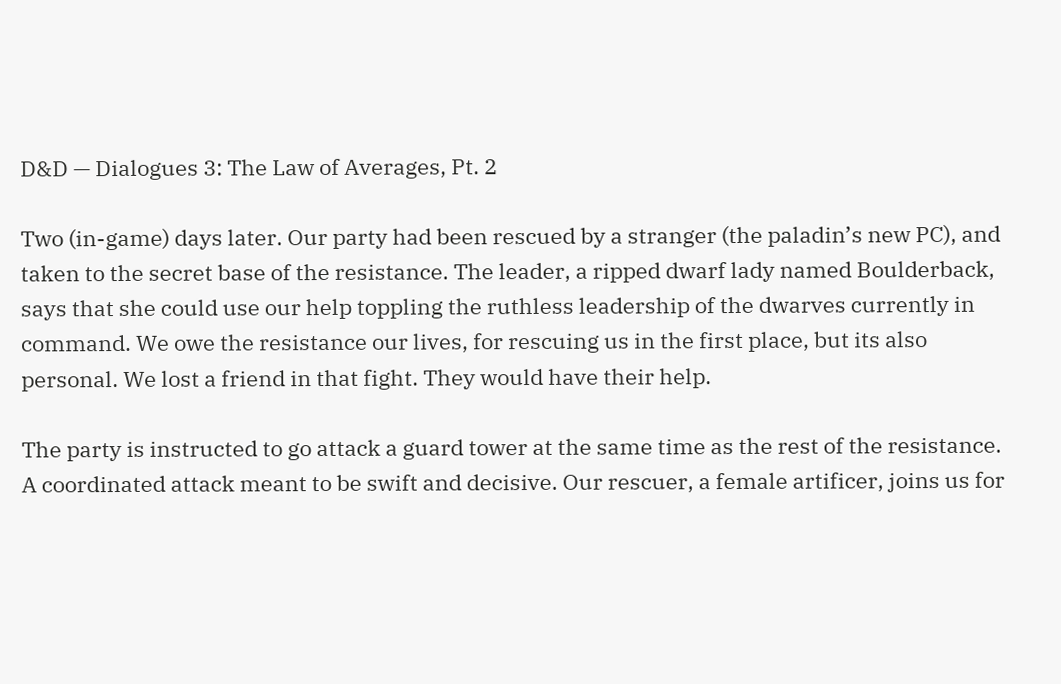D&D — Dialogues 3: The Law of Averages, Pt. 2

Two (in-game) days later. Our party had been rescued by a stranger (the paladin’s new PC), and taken to the secret base of the resistance. The leader, a ripped dwarf lady named Boulderback, says that she could use our help toppling the ruthless leadership of the dwarves currently in command. We owe the resistance our lives, for rescuing us in the first place, but its also personal. We lost a friend in that fight. They would have their help.

The party is instructed to go attack a guard tower at the same time as the rest of the resistance. A coordinated attack meant to be swift and decisive. Our rescuer, a female artificer, joins us for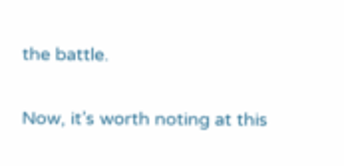the battle.

Now, it’s worth noting at this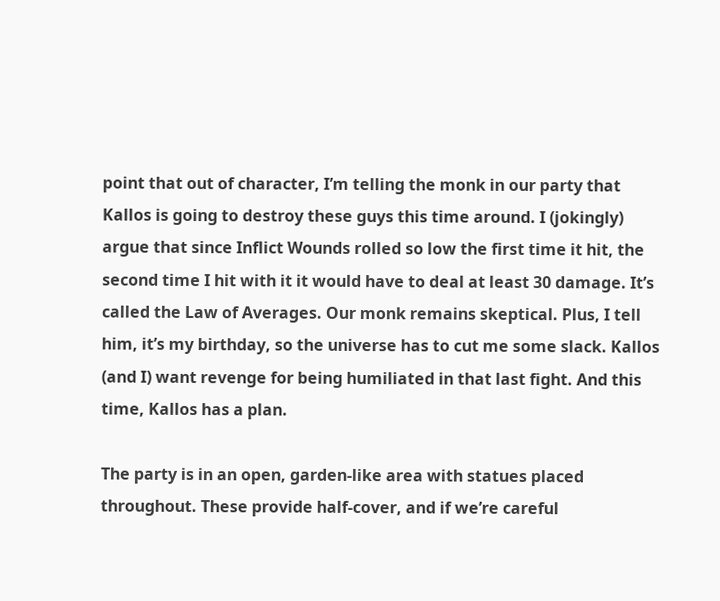point that out of character, I’m telling the monk in our party that Kallos is going to destroy these guys this time around. I (jokingly) argue that since Inflict Wounds rolled so low the first time it hit, the second time I hit with it it would have to deal at least 30 damage. It’s called the Law of Averages. Our monk remains skeptical. Plus, I tell him, it’s my birthday, so the universe has to cut me some slack. Kallos (and I) want revenge for being humiliated in that last fight. And this time, Kallos has a plan.

The party is in an open, garden-like area with statues placed throughout. These provide half-cover, and if we’re careful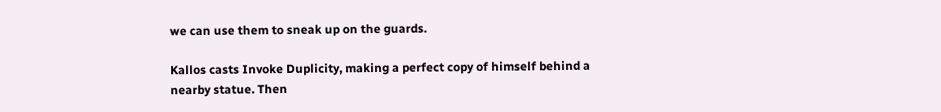we can use them to sneak up on the guards.

Kallos casts Invoke Duplicity, making a perfect copy of himself behind a nearby statue. Then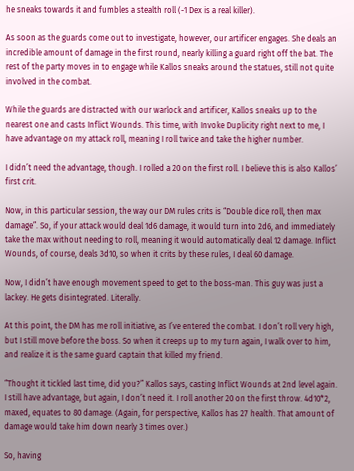he sneaks towards it and fumbles a stealth roll (-1 Dex is a real killer).

As soon as the guards come out to investigate, however, our artificer engages. She deals an incredible amount of damage in the first round, nearly killing a guard right off the bat. The rest of the party moves in to engage while Kallos sneaks around the statues, still not quite involved in the combat.

While the guards are distracted with our warlock and artificer, Kallos sneaks up to the nearest one and casts Inflict Wounds. This time, with Invoke Duplicity right next to me, I have advantage on my attack roll, meaning I roll twice and take the higher number.

I didn’t need the advantage, though. I rolled a 20 on the first roll. I believe this is also Kallos’ first crit.

Now, in this particular session, the way our DM rules crits is “Double dice roll, then max damage”. So, if your attack would deal 1d6 damage, it would turn into 2d6, and immediately take the max without needing to roll, meaning it would automatically deal 12 damage. Inflict Wounds, of course, deals 3d10, so when it crits by these rules, I deal 60 damage.

Now, I didn’t have enough movement speed to get to the boss-man. This guy was just a lackey. He gets disintegrated. Literally.

At this point, the DM has me roll initiative, as I’ve entered the combat. I don’t roll very high, but I still move before the boss. So when it creeps up to my turn again, I walk over to him, and realize it is the same guard captain that killed my friend.

“Thought it tickled last time, did you?” Kallos says, casting Inflict Wounds at 2nd level again. I still have advantage, but again, I don’t need it. I roll another 20 on the first throw. 4d10*2, maxed, equates to 80 damage. (Again, for perspective, Kallos has 27 health. That amount of damage would take him down nearly 3 times over.)

So, having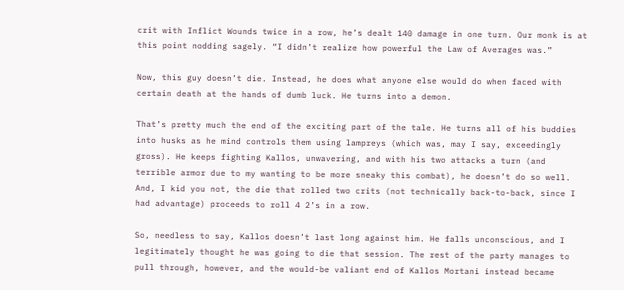crit with Inflict Wounds twice in a row, he’s dealt 140 damage in one turn. Our monk is at this point nodding sagely. “I didn’t realize how powerful the Law of Averages was.”

Now, this guy doesn’t die. Instead, he does what anyone else would do when faced with certain death at the hands of dumb luck. He turns into a demon.

That’s pretty much the end of the exciting part of the tale. He turns all of his buddies into husks as he mind controls them using lampreys (which was, may I say, exceedingly gross). He keeps fighting Kallos, unwavering, and with his two attacks a turn (and terrible armor due to my wanting to be more sneaky this combat), he doesn’t do so well. And, I kid you not, the die that rolled two crits (not technically back-to-back, since I had advantage) proceeds to roll 4 2’s in a row.

So, needless to say, Kallos doesn’t last long against him. He falls unconscious, and I legitimately thought he was going to die that session. The rest of the party manages to pull through, however, and the would-be valiant end of Kallos Mortani instead became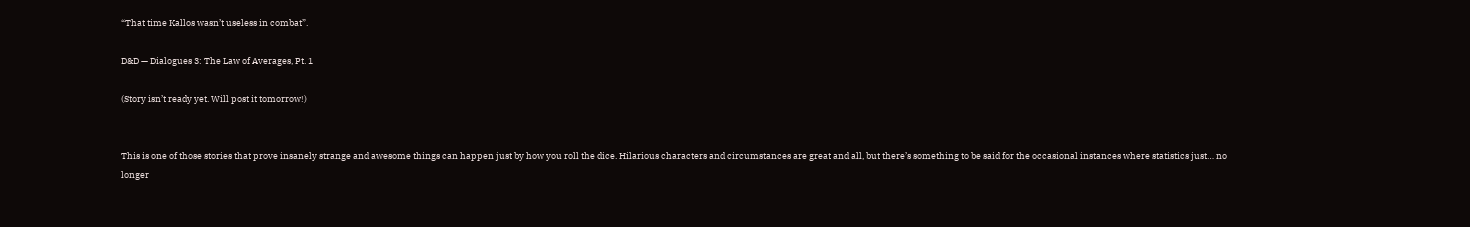“That time Kallos wasn’t useless in combat”.

D&D — Dialogues 3: The Law of Averages, Pt. 1

(Story isn’t ready yet. Will post it tomorrow!)


This is one of those stories that prove insanely strange and awesome things can happen just by how you roll the dice. Hilarious characters and circumstances are great and all, but there’s something to be said for the occasional instances where statistics just… no longer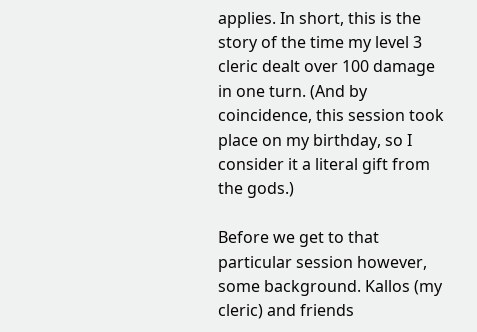applies. In short, this is the story of the time my level 3 cleric dealt over 100 damage in one turn. (And by coincidence, this session took place on my birthday, so I consider it a literal gift from the gods.)

Before we get to that particular session however, some background. Kallos (my cleric) and friends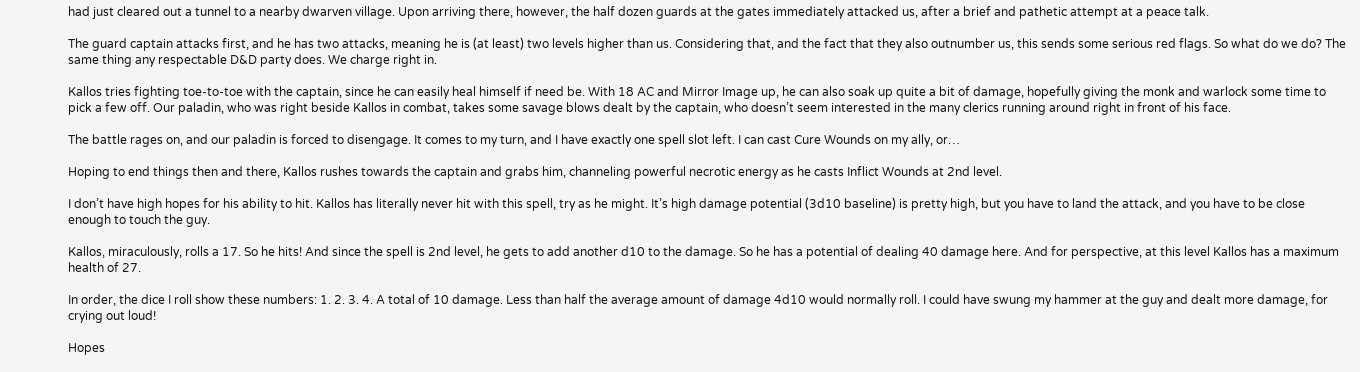had just cleared out a tunnel to a nearby dwarven village. Upon arriving there, however, the half dozen guards at the gates immediately attacked us, after a brief and pathetic attempt at a peace talk.

The guard captain attacks first, and he has two attacks, meaning he is (at least) two levels higher than us. Considering that, and the fact that they also outnumber us, this sends some serious red flags. So what do we do? The same thing any respectable D&D party does. We charge right in.

Kallos tries fighting toe-to-toe with the captain, since he can easily heal himself if need be. With 18 AC and Mirror Image up, he can also soak up quite a bit of damage, hopefully giving the monk and warlock some time to pick a few off. Our paladin, who was right beside Kallos in combat, takes some savage blows dealt by the captain, who doesn’t seem interested in the many clerics running around right in front of his face.

The battle rages on, and our paladin is forced to disengage. It comes to my turn, and I have exactly one spell slot left. I can cast Cure Wounds on my ally, or…

Hoping to end things then and there, Kallos rushes towards the captain and grabs him, channeling powerful necrotic energy as he casts Inflict Wounds at 2nd level.

I don’t have high hopes for his ability to hit. Kallos has literally never hit with this spell, try as he might. It’s high damage potential (3d10 baseline) is pretty high, but you have to land the attack, and you have to be close enough to touch the guy.

Kallos, miraculously, rolls a 17. So he hits! And since the spell is 2nd level, he gets to add another d10 to the damage. So he has a potential of dealing 40 damage here. And for perspective, at this level Kallos has a maximum health of 27.

In order, the dice I roll show these numbers: 1. 2. 3. 4. A total of 10 damage. Less than half the average amount of damage 4d10 would normally roll. I could have swung my hammer at the guy and dealt more damage, for crying out loud!

Hopes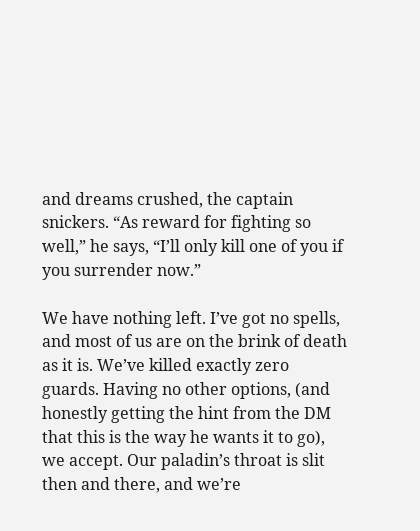and dreams crushed, the captain snickers. “As reward for fighting so well,” he says, “I’ll only kill one of you if you surrender now.”

We have nothing left. I’ve got no spells, and most of us are on the brink of death as it is. We’ve killed exactly zero guards. Having no other options, (and honestly getting the hint from the DM that this is the way he wants it to go), we accept. Our paladin’s throat is slit then and there, and we’re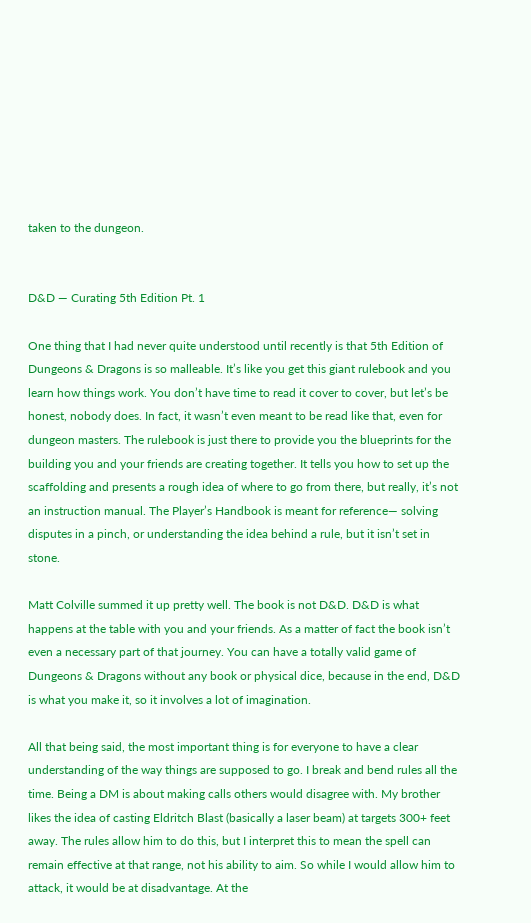taken to the dungeon.


D&D — Curating 5th Edition Pt. 1

One thing that I had never quite understood until recently is that 5th Edition of Dungeons & Dragons is so malleable. It’s like you get this giant rulebook and you learn how things work. You don’t have time to read it cover to cover, but let’s be honest, nobody does. In fact, it wasn’t even meant to be read like that, even for dungeon masters. The rulebook is just there to provide you the blueprints for the building you and your friends are creating together. It tells you how to set up the scaffolding and presents a rough idea of where to go from there, but really, it’s not an instruction manual. The Player’s Handbook is meant for reference— solving disputes in a pinch, or understanding the idea behind a rule, but it isn’t set in stone.

Matt Colville summed it up pretty well. The book is not D&D. D&D is what happens at the table with you and your friends. As a matter of fact the book isn’t even a necessary part of that journey. You can have a totally valid game of Dungeons & Dragons without any book or physical dice, because in the end, D&D is what you make it, so it involves a lot of imagination.

All that being said, the most important thing is for everyone to have a clear understanding of the way things are supposed to go. I break and bend rules all the time. Being a DM is about making calls others would disagree with. My brother likes the idea of casting Eldritch Blast (basically a laser beam) at targets 300+ feet away. The rules allow him to do this, but I interpret this to mean the spell can remain effective at that range, not his ability to aim. So while I would allow him to attack, it would be at disadvantage. At the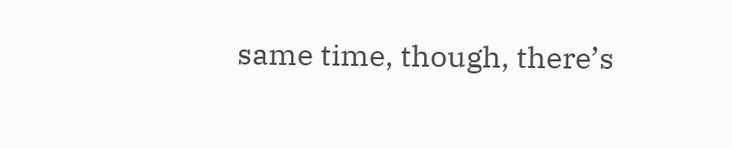same time, though, there’s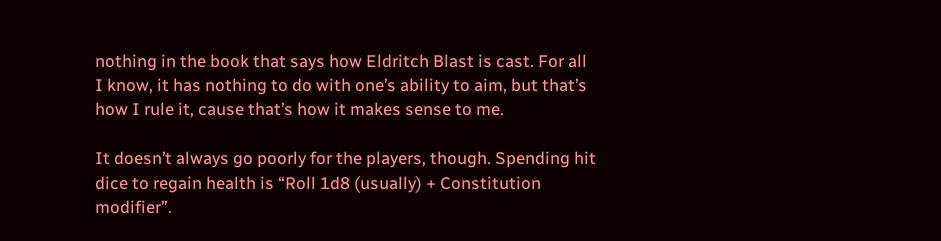nothing in the book that says how Eldritch Blast is cast. For all I know, it has nothing to do with one’s ability to aim, but that’s how I rule it, cause that’s how it makes sense to me.

It doesn’t always go poorly for the players, though. Spending hit dice to regain health is “Roll 1d8 (usually) + Constitution modifier”.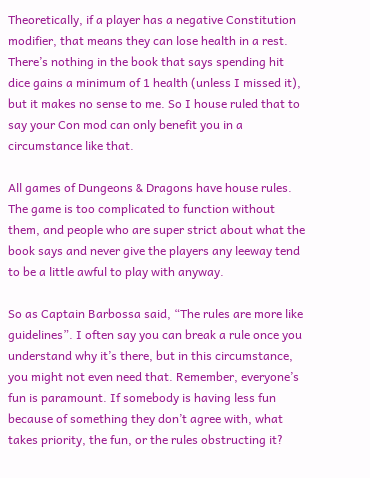Theoretically, if a player has a negative Constitution modifier, that means they can lose health in a rest. There’s nothing in the book that says spending hit dice gains a minimum of 1 health (unless I missed it), but it makes no sense to me. So I house ruled that to say your Con mod can only benefit you in a circumstance like that.

All games of Dungeons & Dragons have house rules. The game is too complicated to function without them, and people who are super strict about what the book says and never give the players any leeway tend to be a little awful to play with anyway.

So as Captain Barbossa said, “The rules are more like guidelines”. I often say you can break a rule once you understand why it’s there, but in this circumstance, you might not even need that. Remember, everyone’s fun is paramount. If somebody is having less fun because of something they don’t agree with, what takes priority, the fun, or the rules obstructing it?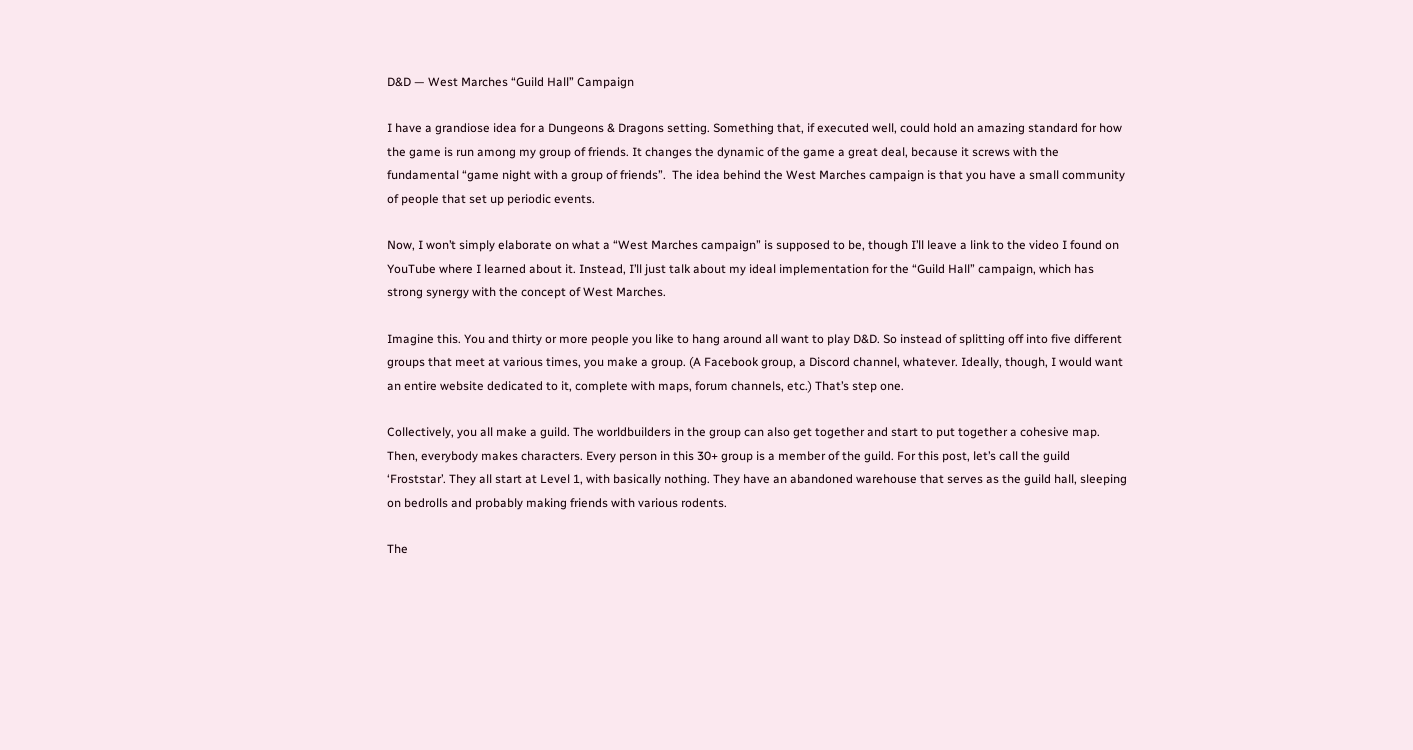D&D — West Marches “Guild Hall” Campaign

I have a grandiose idea for a Dungeons & Dragons setting. Something that, if executed well, could hold an amazing standard for how the game is run among my group of friends. It changes the dynamic of the game a great deal, because it screws with the fundamental “game night with a group of friends”.  The idea behind the West Marches campaign is that you have a small community of people that set up periodic events.

Now, I won’t simply elaborate on what a “West Marches campaign” is supposed to be, though I’ll leave a link to the video I found on YouTube where I learned about it. Instead, I’ll just talk about my ideal implementation for the “Guild Hall” campaign, which has strong synergy with the concept of West Marches.

Imagine this. You and thirty or more people you like to hang around all want to play D&D. So instead of splitting off into five different groups that meet at various times, you make a group. (A Facebook group, a Discord channel, whatever. Ideally, though, I would want an entire website dedicated to it, complete with maps, forum channels, etc.) That’s step one.

Collectively, you all make a guild. The worldbuilders in the group can also get together and start to put together a cohesive map. Then, everybody makes characters. Every person in this 30+ group is a member of the guild. For this post, let’s call the guild ‘Froststar’. They all start at Level 1, with basically nothing. They have an abandoned warehouse that serves as the guild hall, sleeping on bedrolls and probably making friends with various rodents.

The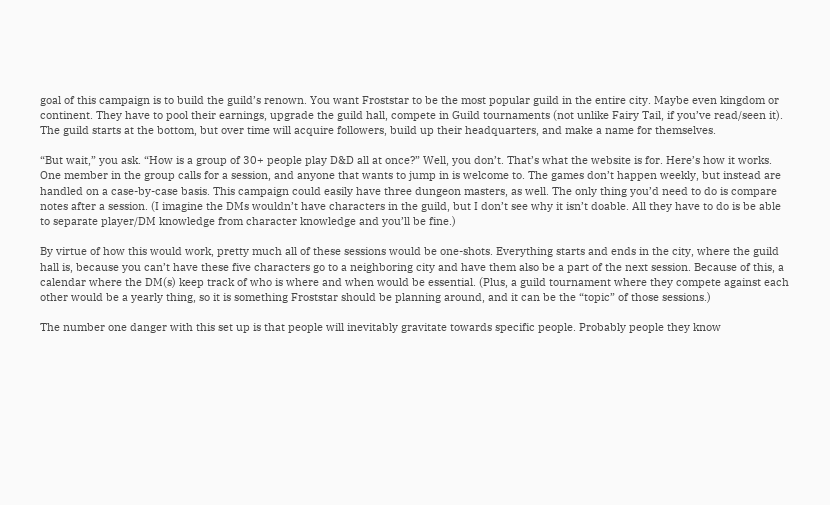goal of this campaign is to build the guild’s renown. You want Froststar to be the most popular guild in the entire city. Maybe even kingdom or continent. They have to pool their earnings, upgrade the guild hall, compete in Guild tournaments (not unlike Fairy Tail, if you’ve read/seen it). The guild starts at the bottom, but over time will acquire followers, build up their headquarters, and make a name for themselves.

“But wait,” you ask. “How is a group of 30+ people play D&D all at once?” Well, you don’t. That’s what the website is for. Here’s how it works. One member in the group calls for a session, and anyone that wants to jump in is welcome to. The games don’t happen weekly, but instead are handled on a case-by-case basis. This campaign could easily have three dungeon masters, as well. The only thing you’d need to do is compare notes after a session. (I imagine the DMs wouldn’t have characters in the guild, but I don’t see why it isn’t doable. All they have to do is be able to separate player/DM knowledge from character knowledge and you’ll be fine.)

By virtue of how this would work, pretty much all of these sessions would be one-shots. Everything starts and ends in the city, where the guild hall is, because you can’t have these five characters go to a neighboring city and have them also be a part of the next session. Because of this, a calendar where the DM(s) keep track of who is where and when would be essential. (Plus, a guild tournament where they compete against each other would be a yearly thing, so it is something Froststar should be planning around, and it can be the “topic” of those sessions.)

The number one danger with this set up is that people will inevitably gravitate towards specific people. Probably people they know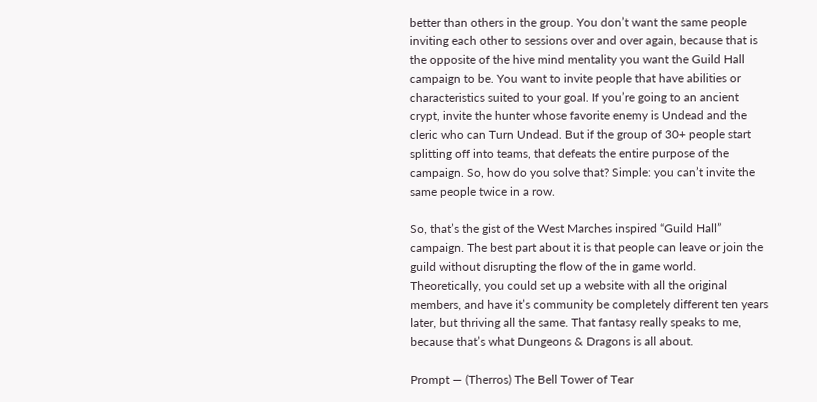better than others in the group. You don’t want the same people inviting each other to sessions over and over again, because that is the opposite of the hive mind mentality you want the Guild Hall campaign to be. You want to invite people that have abilities or characteristics suited to your goal. If you’re going to an ancient crypt, invite the hunter whose favorite enemy is Undead and the cleric who can Turn Undead. But if the group of 30+ people start splitting off into teams, that defeats the entire purpose of the campaign. So, how do you solve that? Simple: you can’t invite the same people twice in a row.

So, that’s the gist of the West Marches inspired “Guild Hall” campaign. The best part about it is that people can leave or join the guild without disrupting the flow of the in game world. Theoretically, you could set up a website with all the original members, and have it’s community be completely different ten years later, but thriving all the same. That fantasy really speaks to me, because that’s what Dungeons & Dragons is all about.

Prompt — (Therros) The Bell Tower of Tear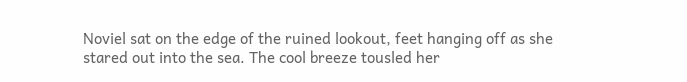Noviel sat on the edge of the ruined lookout, feet hanging off as she stared out into the sea. The cool breeze tousled her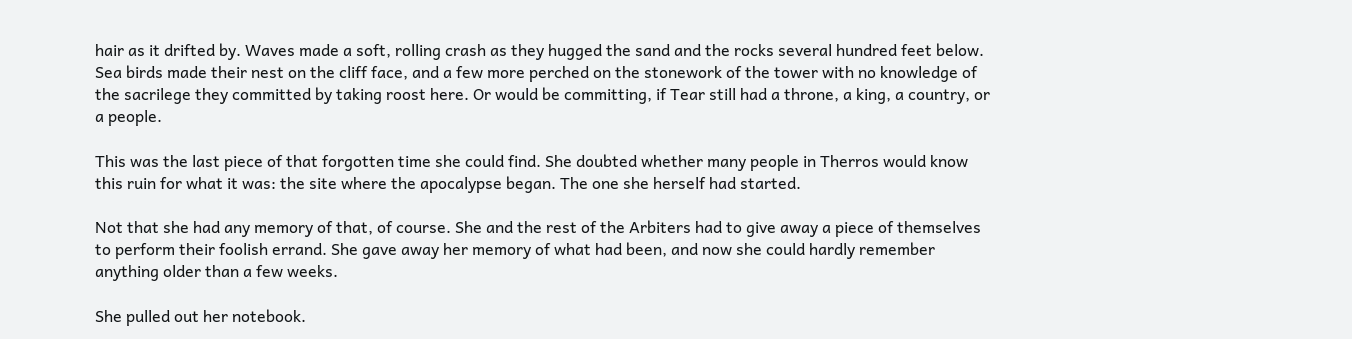hair as it drifted by. Waves made a soft, rolling crash as they hugged the sand and the rocks several hundred feet below. Sea birds made their nest on the cliff face, and a few more perched on the stonework of the tower with no knowledge of the sacrilege they committed by taking roost here. Or would be committing, if Tear still had a throne, a king, a country, or a people.

This was the last piece of that forgotten time she could find. She doubted whether many people in Therros would know this ruin for what it was: the site where the apocalypse began. The one she herself had started.

Not that she had any memory of that, of course. She and the rest of the Arbiters had to give away a piece of themselves to perform their foolish errand. She gave away her memory of what had been, and now she could hardly remember anything older than a few weeks.

She pulled out her notebook.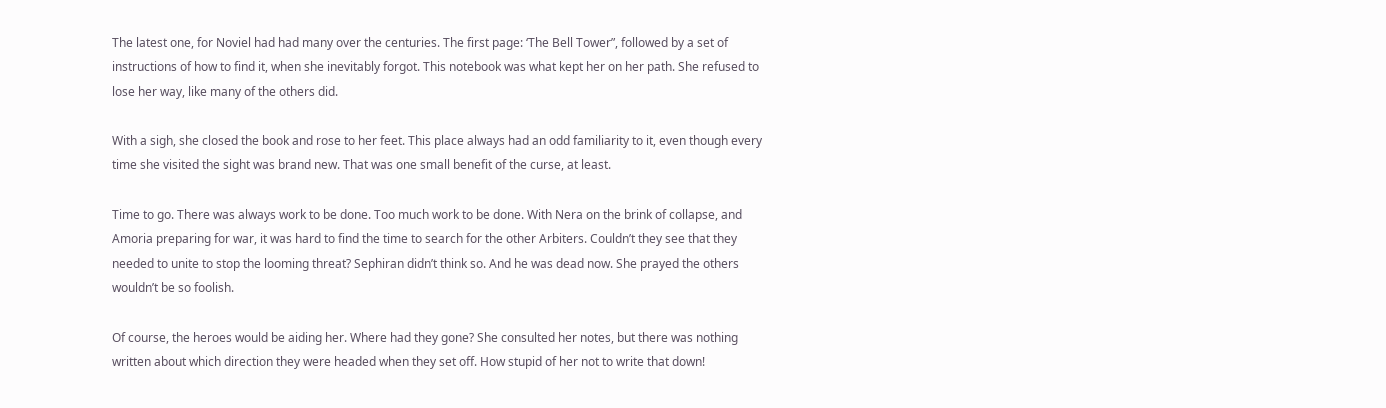The latest one, for Noviel had had many over the centuries. The first page: ‘The Bell Tower”, followed by a set of instructions of how to find it, when she inevitably forgot. This notebook was what kept her on her path. She refused to lose her way, like many of the others did.

With a sigh, she closed the book and rose to her feet. This place always had an odd familiarity to it, even though every time she visited the sight was brand new. That was one small benefit of the curse, at least.

Time to go. There was always work to be done. Too much work to be done. With Nera on the brink of collapse, and Amoria preparing for war, it was hard to find the time to search for the other Arbiters. Couldn’t they see that they needed to unite to stop the looming threat? Sephiran didn’t think so. And he was dead now. She prayed the others wouldn’t be so foolish.

Of course, the heroes would be aiding her. Where had they gone? She consulted her notes, but there was nothing written about which direction they were headed when they set off. How stupid of her not to write that down!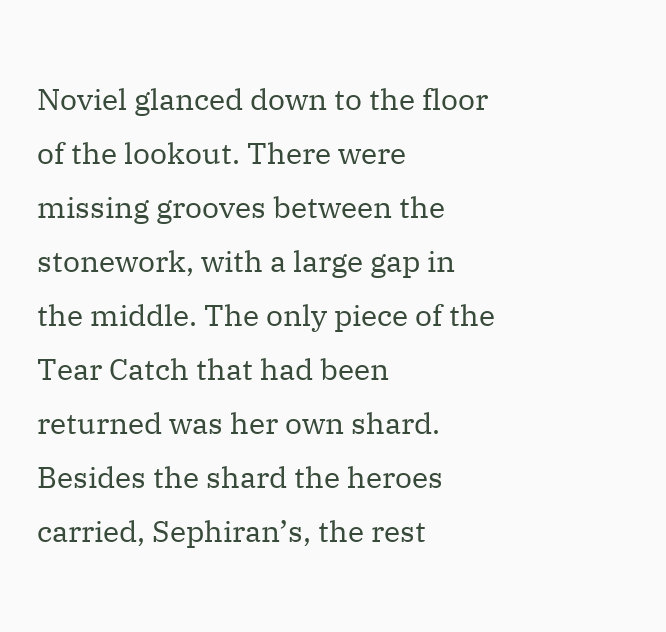Noviel glanced down to the floor of the lookout. There were missing grooves between the stonework, with a large gap in the middle. The only piece of the Tear Catch that had been returned was her own shard. Besides the shard the heroes carried, Sephiran’s, the rest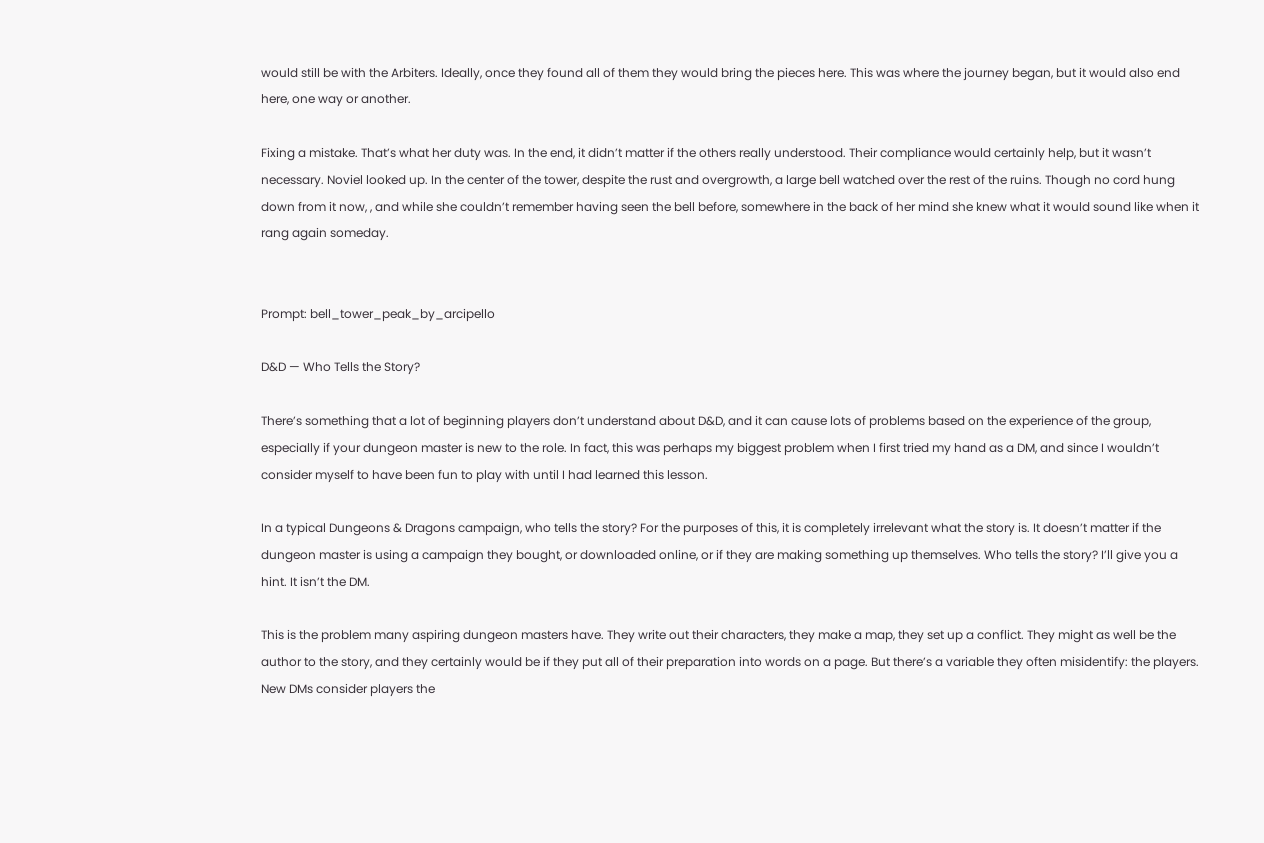would still be with the Arbiters. Ideally, once they found all of them they would bring the pieces here. This was where the journey began, but it would also end here, one way or another.

Fixing a mistake. That’s what her duty was. In the end, it didn’t matter if the others really understood. Their compliance would certainly help, but it wasn’t necessary. Noviel looked up. In the center of the tower, despite the rust and overgrowth, a large bell watched over the rest of the ruins. Though no cord hung down from it now, , and while she couldn’t remember having seen the bell before, somewhere in the back of her mind she knew what it would sound like when it rang again someday.


Prompt: bell_tower_peak_by_arcipello

D&D — Who Tells the Story?

There’s something that a lot of beginning players don’t understand about D&D, and it can cause lots of problems based on the experience of the group, especially if your dungeon master is new to the role. In fact, this was perhaps my biggest problem when I first tried my hand as a DM, and since I wouldn’t consider myself to have been fun to play with until I had learned this lesson.

In a typical Dungeons & Dragons campaign, who tells the story? For the purposes of this, it is completely irrelevant what the story is. It doesn’t matter if the dungeon master is using a campaign they bought, or downloaded online, or if they are making something up themselves. Who tells the story? I’ll give you a hint. It isn’t the DM.

This is the problem many aspiring dungeon masters have. They write out their characters, they make a map, they set up a conflict. They might as well be the author to the story, and they certainly would be if they put all of their preparation into words on a page. But there’s a variable they often misidentify: the players. New DMs consider players the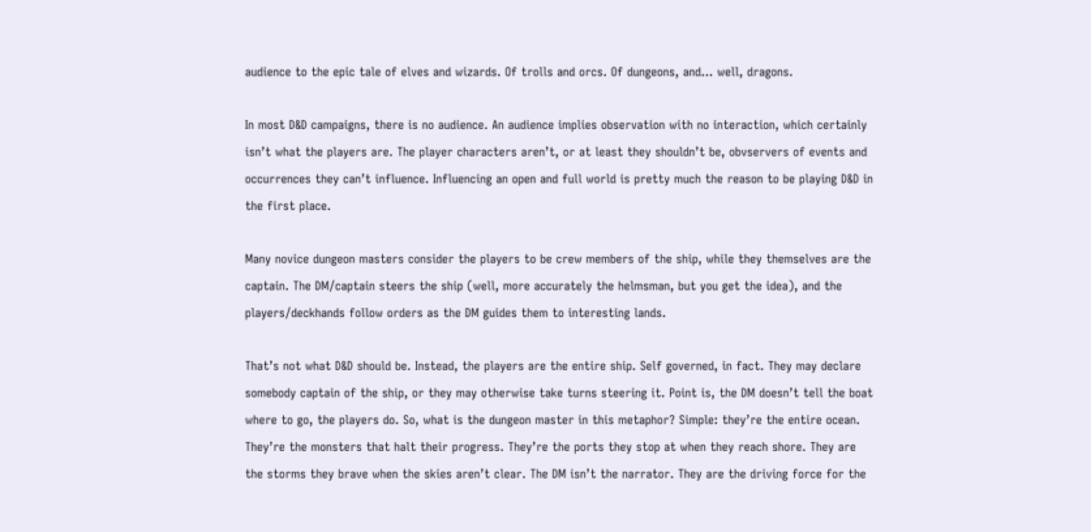audience to the epic tale of elves and wizards. Of trolls and orcs. Of dungeons, and… well, dragons.

In most D&D campaigns, there is no audience. An audience implies observation with no interaction, which certainly isn’t what the players are. The player characters aren’t, or at least they shouldn’t be, obvservers of events and occurrences they can’t influence. Influencing an open and full world is pretty much the reason to be playing D&D in the first place.

Many novice dungeon masters consider the players to be crew members of the ship, while they themselves are the captain. The DM/captain steers the ship (well, more accurately the helmsman, but you get the idea), and the players/deckhands follow orders as the DM guides them to interesting lands.

That’s not what D&D should be. Instead, the players are the entire ship. Self governed, in fact. They may declare somebody captain of the ship, or they may otherwise take turns steering it. Point is, the DM doesn’t tell the boat where to go, the players do. So, what is the dungeon master in this metaphor? Simple: they’re the entire ocean. They’re the monsters that halt their progress. They’re the ports they stop at when they reach shore. They are the storms they brave when the skies aren’t clear. The DM isn’t the narrator. They are the driving force for the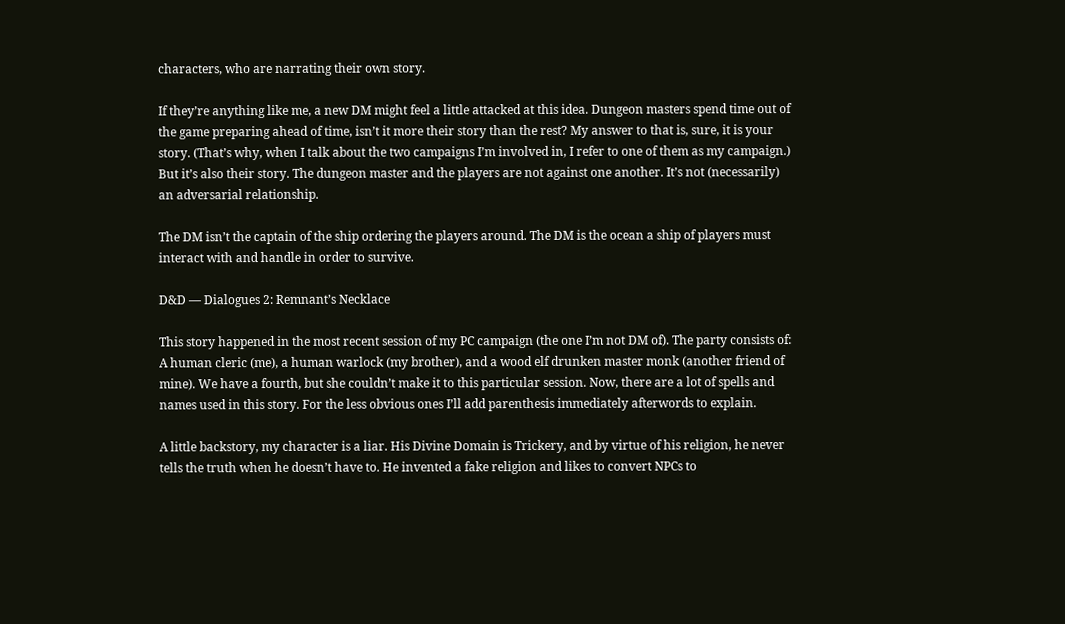characters, who are narrating their own story.

If they’re anything like me, a new DM might feel a little attacked at this idea. Dungeon masters spend time out of the game preparing ahead of time, isn’t it more their story than the rest? My answer to that is, sure, it is your story. (That’s why, when I talk about the two campaigns I’m involved in, I refer to one of them as my campaign.) But it’s also their story. The dungeon master and the players are not against one another. It’s not (necessarily) an adversarial relationship.

The DM isn’t the captain of the ship ordering the players around. The DM is the ocean a ship of players must interact with and handle in order to survive.

D&D — Dialogues 2: Remnant’s Necklace

This story happened in the most recent session of my PC campaign (the one I’m not DM of). The party consists of: A human cleric (me), a human warlock (my brother), and a wood elf drunken master monk (another friend of mine). We have a fourth, but she couldn’t make it to this particular session. Now, there are a lot of spells and names used in this story. For the less obvious ones I’ll add parenthesis immediately afterwords to explain.

A little backstory, my character is a liar. His Divine Domain is Trickery, and by virtue of his religion, he never tells the truth when he doesn’t have to. He invented a fake religion and likes to convert NPCs to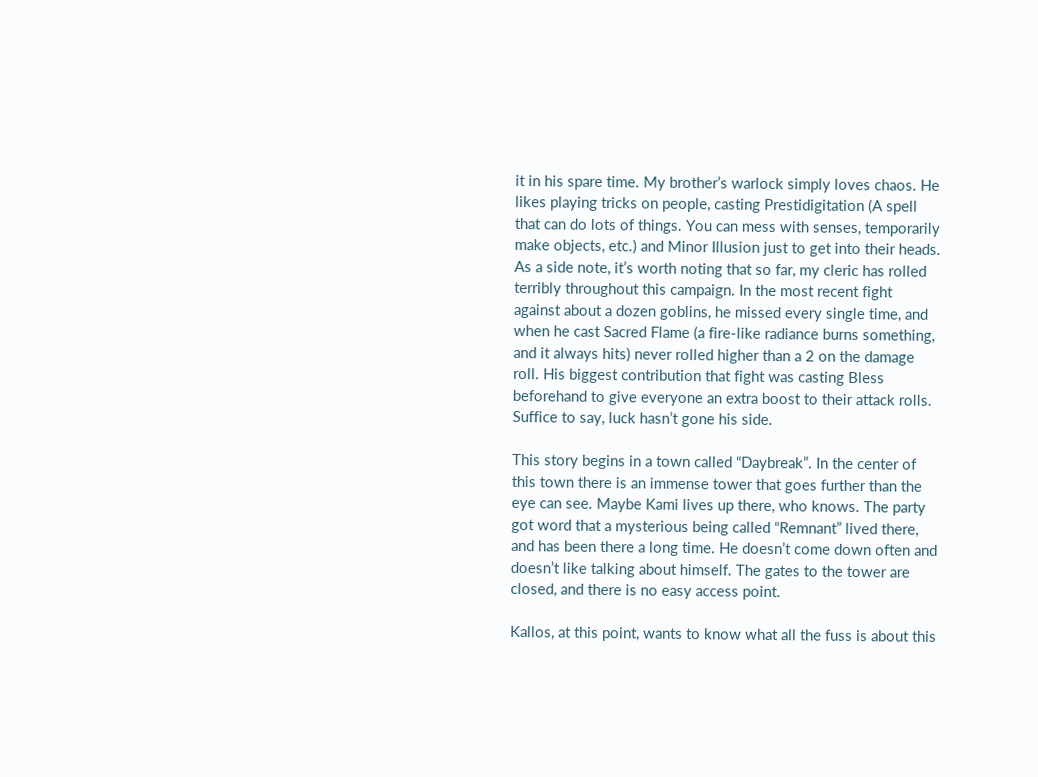it in his spare time. My brother’s warlock simply loves chaos. He likes playing tricks on people, casting Prestidigitation (A spell that can do lots of things. You can mess with senses, temporarily make objects, etc.) and Minor Illusion just to get into their heads.
As a side note, it’s worth noting that so far, my cleric has rolled terribly throughout this campaign. In the most recent fight against about a dozen goblins, he missed every single time, and when he cast Sacred Flame (a fire-like radiance burns something, and it always hits) never rolled higher than a 2 on the damage roll. His biggest contribution that fight was casting Bless beforehand to give everyone an extra boost to their attack rolls. Suffice to say, luck hasn’t gone his side.

This story begins in a town called “Daybreak”. In the center of this town there is an immense tower that goes further than the eye can see. Maybe Kami lives up there, who knows. The party got word that a mysterious being called “Remnant” lived there, and has been there a long time. He doesn’t come down often and doesn’t like talking about himself. The gates to the tower are closed, and there is no easy access point.

Kallos, at this point, wants to know what all the fuss is about this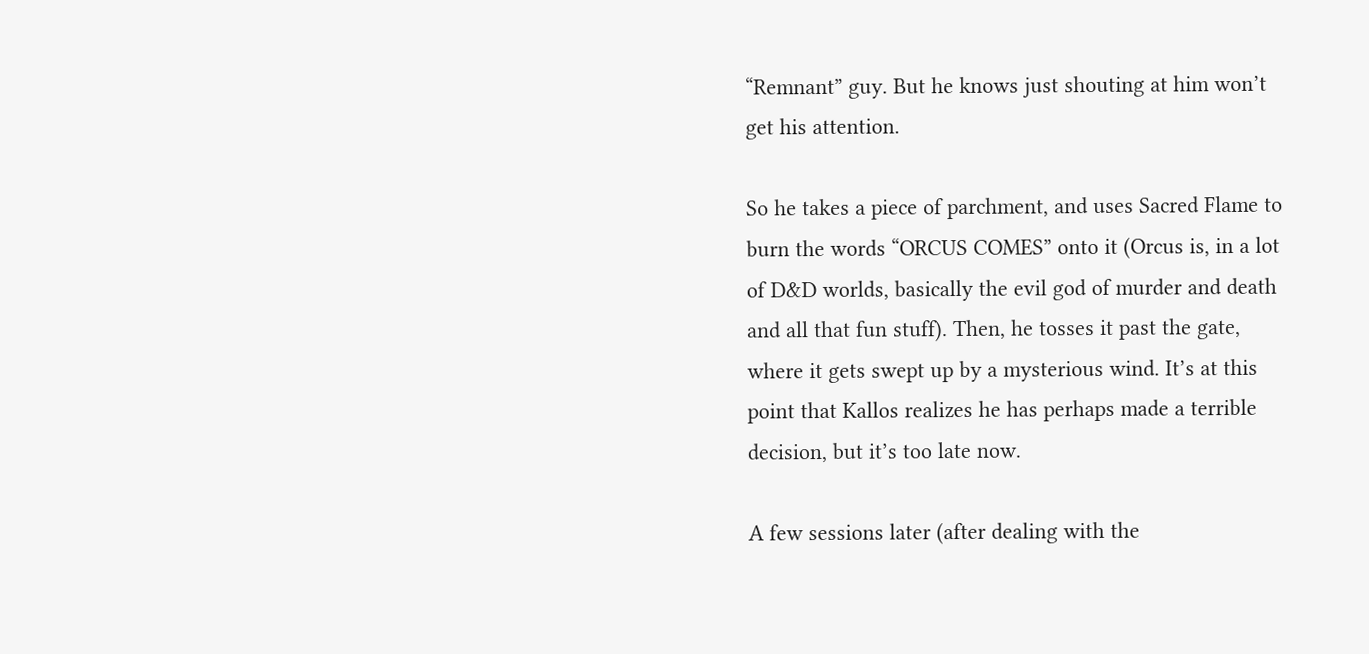“Remnant” guy. But he knows just shouting at him won’t get his attention.

So he takes a piece of parchment, and uses Sacred Flame to burn the words “ORCUS COMES” onto it (Orcus is, in a lot of D&D worlds, basically the evil god of murder and death and all that fun stuff). Then, he tosses it past the gate, where it gets swept up by a mysterious wind. It’s at this point that Kallos realizes he has perhaps made a terrible decision, but it’s too late now.

A few sessions later (after dealing with the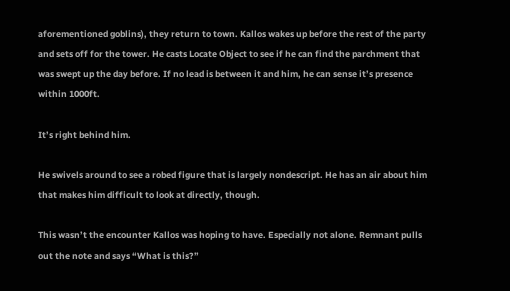aforementioned goblins), they return to town. Kallos wakes up before the rest of the party and sets off for the tower. He casts Locate Object to see if he can find the parchment that was swept up the day before. If no lead is between it and him, he can sense it’s presence within 1000ft.

It’s right behind him.

He swivels around to see a robed figure that is largely nondescript. He has an air about him that makes him difficult to look at directly, though.

This wasn’t the encounter Kallos was hoping to have. Especially not alone. Remnant pulls out the note and says “What is this?”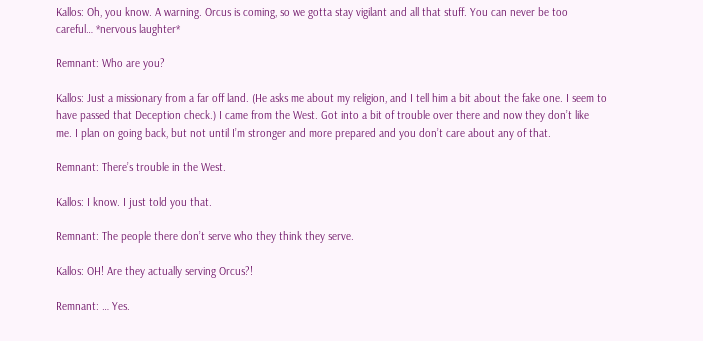Kallos: Oh, you know. A warning. Orcus is coming, so we gotta stay vigilant and all that stuff. You can never be too careful… *nervous laughter*

Remnant: Who are you?

Kallos: Just a missionary from a far off land. (He asks me about my religion, and I tell him a bit about the fake one. I seem to have passed that Deception check.) I came from the West. Got into a bit of trouble over there and now they don’t like me. I plan on going back, but not until I’m stronger and more prepared and you don’t care about any of that.

Remnant: There’s trouble in the West.

Kallos: I know. I just told you that.

Remnant: The people there don’t serve who they think they serve.

Kallos: OH! Are they actually serving Orcus?!

Remnant: … Yes.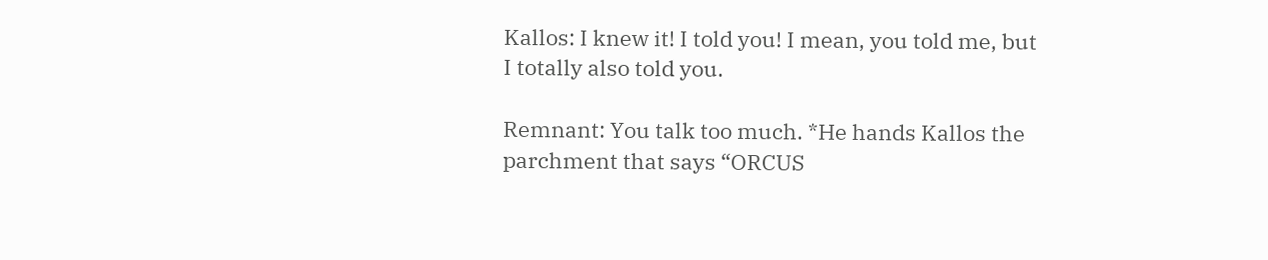Kallos: I knew it! I told you! I mean, you told me, but I totally also told you.

Remnant: You talk too much. *He hands Kallos the parchment that says “ORCUS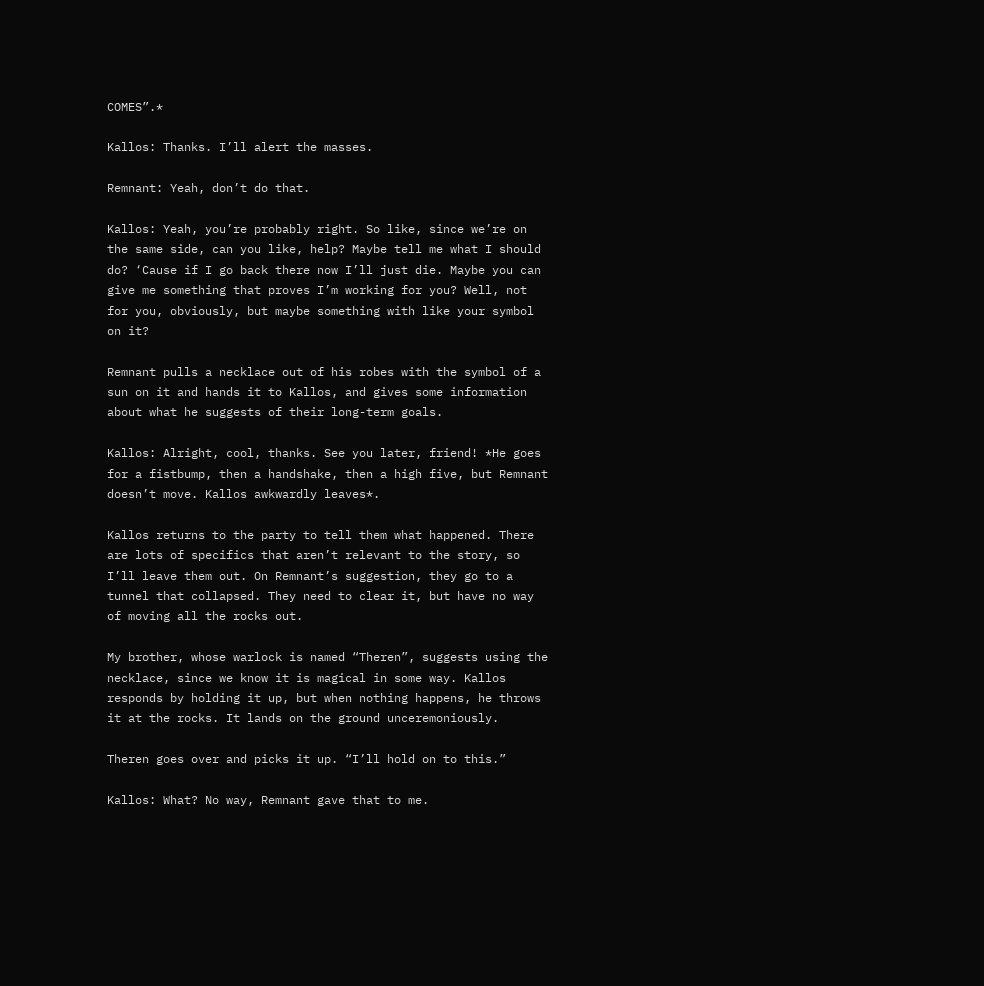COMES”.*

Kallos: Thanks. I’ll alert the masses.

Remnant: Yeah, don’t do that.

Kallos: Yeah, you’re probably right. So like, since we’re on the same side, can you like, help? Maybe tell me what I should do? ‘Cause if I go back there now I’ll just die. Maybe you can give me something that proves I’m working for you? Well, not for you, obviously, but maybe something with like your symbol on it?

Remnant pulls a necklace out of his robes with the symbol of a sun on it and hands it to Kallos, and gives some information about what he suggests of their long-term goals.

Kallos: Alright, cool, thanks. See you later, friend! *He goes for a fistbump, then a handshake, then a high five, but Remnant doesn’t move. Kallos awkwardly leaves*.

Kallos returns to the party to tell them what happened. There are lots of specifics that aren’t relevant to the story, so I’ll leave them out. On Remnant’s suggestion, they go to a tunnel that collapsed. They need to clear it, but have no way of moving all the rocks out.

My brother, whose warlock is named “Theren”, suggests using the necklace, since we know it is magical in some way. Kallos responds by holding it up, but when nothing happens, he throws it at the rocks. It lands on the ground unceremoniously.

Theren goes over and picks it up. “I’ll hold on to this.”

Kallos: What? No way, Remnant gave that to me.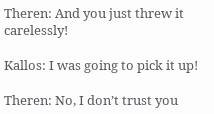Theren: And you just threw it carelessly!

Kallos: I was going to pick it up!

Theren: No, I don’t trust you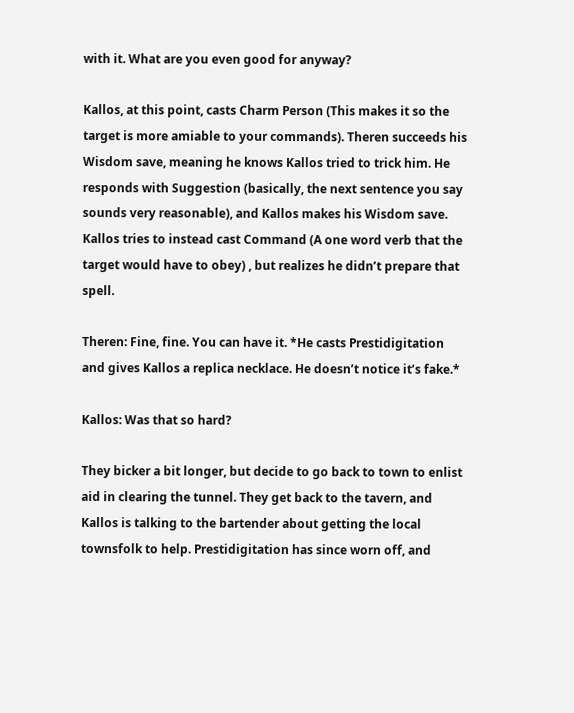with it. What are you even good for anyway?

Kallos, at this point, casts Charm Person (This makes it so the target is more amiable to your commands). Theren succeeds his Wisdom save, meaning he knows Kallos tried to trick him. He responds with Suggestion (basically, the next sentence you say sounds very reasonable), and Kallos makes his Wisdom save. Kallos tries to instead cast Command (A one word verb that the target would have to obey) , but realizes he didn’t prepare that spell.

Theren: Fine, fine. You can have it. *He casts Prestidigitation and gives Kallos a replica necklace. He doesn’t notice it’s fake.*

Kallos: Was that so hard?

They bicker a bit longer, but decide to go back to town to enlist aid in clearing the tunnel. They get back to the tavern, and Kallos is talking to the bartender about getting the local townsfolk to help. Prestidigitation has since worn off, and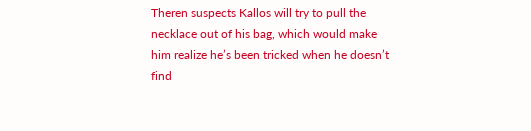Theren suspects Kallos will try to pull the necklace out of his bag, which would make him realize he’s been tricked when he doesn’t find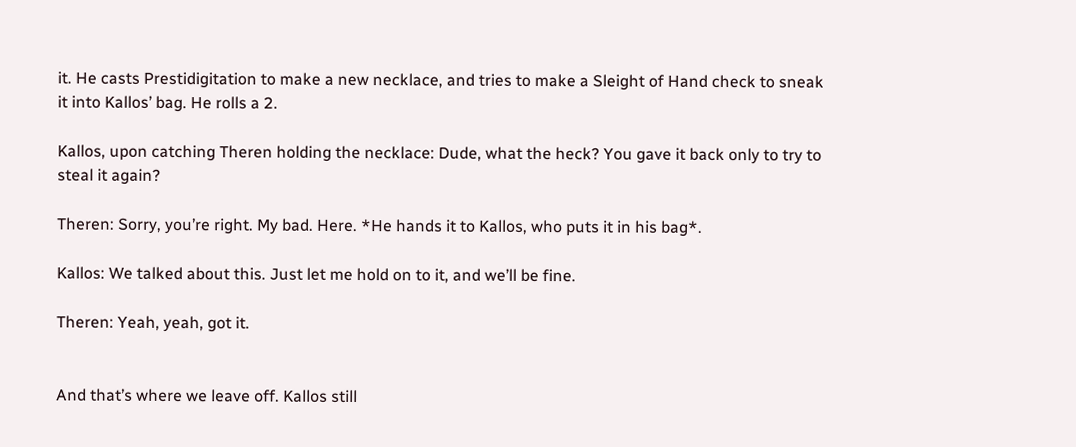it. He casts Prestidigitation to make a new necklace, and tries to make a Sleight of Hand check to sneak it into Kallos’ bag. He rolls a 2.

Kallos, upon catching Theren holding the necklace: Dude, what the heck? You gave it back only to try to steal it again?

Theren: Sorry, you’re right. My bad. Here. *He hands it to Kallos, who puts it in his bag*.

Kallos: We talked about this. Just let me hold on to it, and we’ll be fine.

Theren: Yeah, yeah, got it.


And that’s where we leave off. Kallos still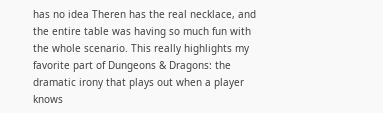has no idea Theren has the real necklace, and the entire table was having so much fun with the whole scenario. This really highlights my favorite part of Dungeons & Dragons: the dramatic irony that plays out when a player knows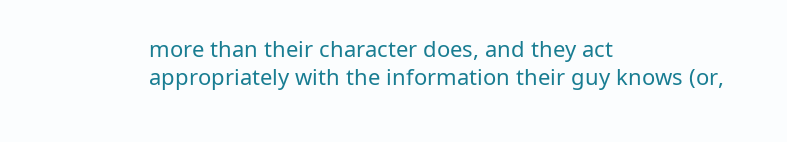more than their character does, and they act appropriately with the information their guy knows (or,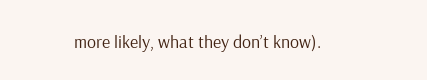more likely, what they don’t know).